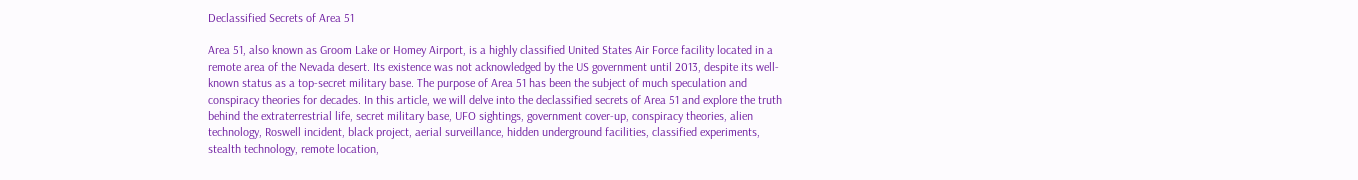Declassified Secrets of Area 51

Area 51, also known as Groom Lake or Homey Airport, is a highly classified United States Air Force facility located in a remote area of the Nevada desert. Its existence was not acknowledged by the US government until 2013, despite its well-known status as a top-secret military base. The purpose of Area 51 has been the subject of much speculation and conspiracy theories for decades. In this article, we will delve into the declassified secrets of Area 51 and explore the truth behind the extraterrestrial life, secret military base, UFO sightings, government cover-up, conspiracy theories, alien technology, Roswell incident, black project, aerial surveillance, hidden underground facilities, classified experiments, stealth technology, remote location,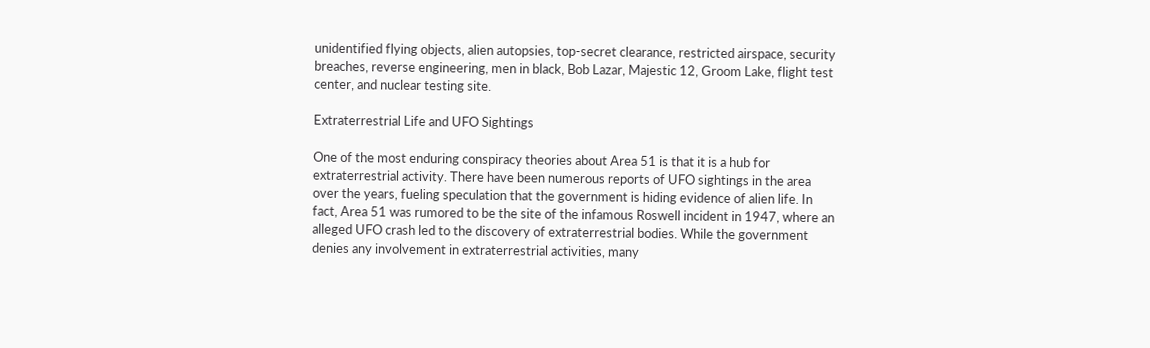unidentified flying objects, alien autopsies, top-secret clearance, restricted airspace, security breaches, reverse engineering, men in black, Bob Lazar, Majestic 12, Groom Lake, flight test center, and nuclear testing site.

Extraterrestrial Life and UFO Sightings

One of the most enduring conspiracy theories about Area 51 is that it is a hub for extraterrestrial activity. There have been numerous reports of UFO sightings in the area over the years, fueling speculation that the government is hiding evidence of alien life. In fact, Area 51 was rumored to be the site of the infamous Roswell incident in 1947, where an alleged UFO crash led to the discovery of extraterrestrial bodies. While the government denies any involvement in extraterrestrial activities, many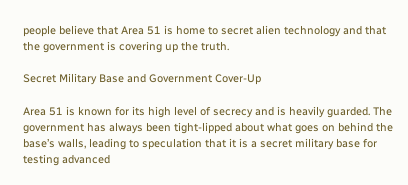people believe that Area 51 is home to secret alien technology and that the government is covering up the truth.

Secret Military Base and Government Cover-Up

Area 51 is known for its high level of secrecy and is heavily guarded. The government has always been tight-lipped about what goes on behind the base’s walls, leading to speculation that it is a secret military base for testing advanced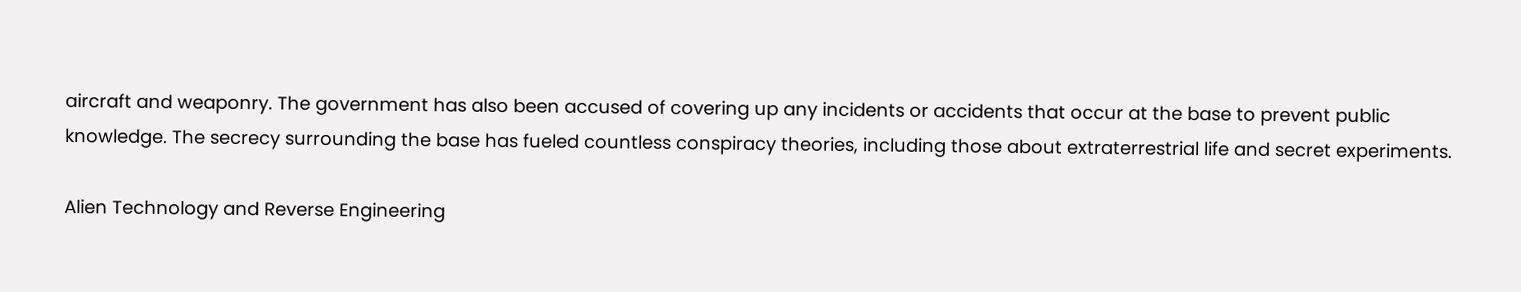aircraft and weaponry. The government has also been accused of covering up any incidents or accidents that occur at the base to prevent public knowledge. The secrecy surrounding the base has fueled countless conspiracy theories, including those about extraterrestrial life and secret experiments.

Alien Technology and Reverse Engineering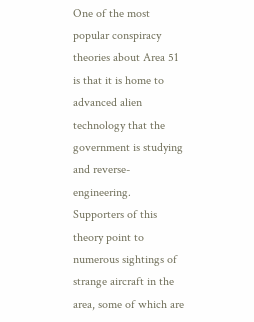One of the most popular conspiracy theories about Area 51 is that it is home to advanced alien technology that the government is studying and reverse-engineering. Supporters of this theory point to numerous sightings of strange aircraft in the area, some of which are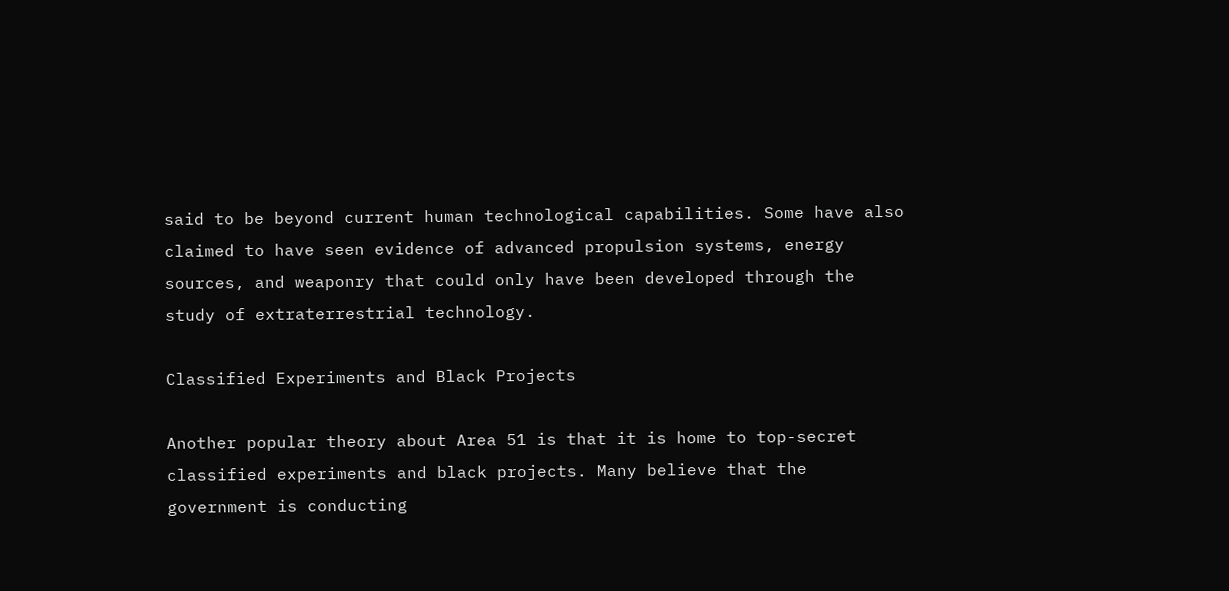said to be beyond current human technological capabilities. Some have also claimed to have seen evidence of advanced propulsion systems, energy sources, and weaponry that could only have been developed through the study of extraterrestrial technology.

Classified Experiments and Black Projects

Another popular theory about Area 51 is that it is home to top-secret classified experiments and black projects. Many believe that the government is conducting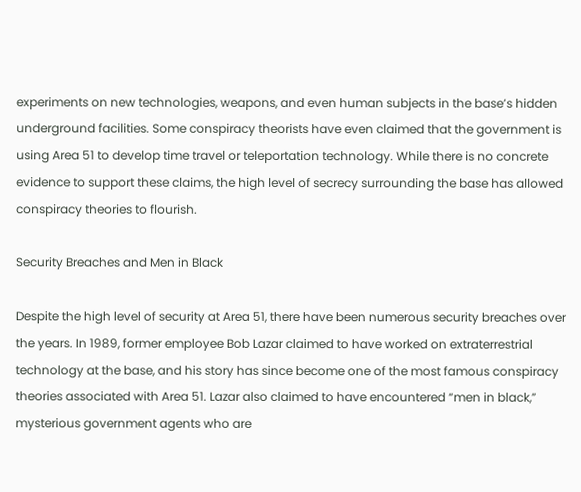experiments on new technologies, weapons, and even human subjects in the base’s hidden underground facilities. Some conspiracy theorists have even claimed that the government is using Area 51 to develop time travel or teleportation technology. While there is no concrete evidence to support these claims, the high level of secrecy surrounding the base has allowed conspiracy theories to flourish.

Security Breaches and Men in Black

Despite the high level of security at Area 51, there have been numerous security breaches over the years. In 1989, former employee Bob Lazar claimed to have worked on extraterrestrial technology at the base, and his story has since become one of the most famous conspiracy theories associated with Area 51. Lazar also claimed to have encountered “men in black,” mysterious government agents who are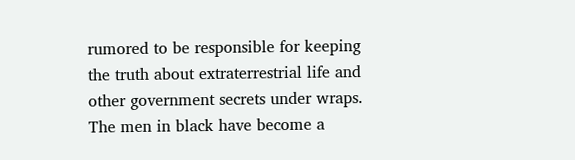rumored to be responsible for keeping the truth about extraterrestrial life and other government secrets under wraps. The men in black have become a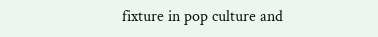fixture in pop culture and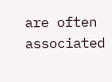are often associated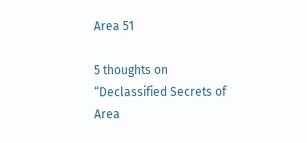Area 51

5 thoughts on “Declassified Secrets of Area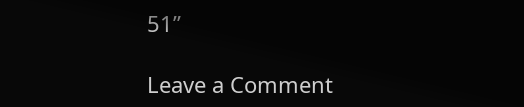51”

Leave a Comment